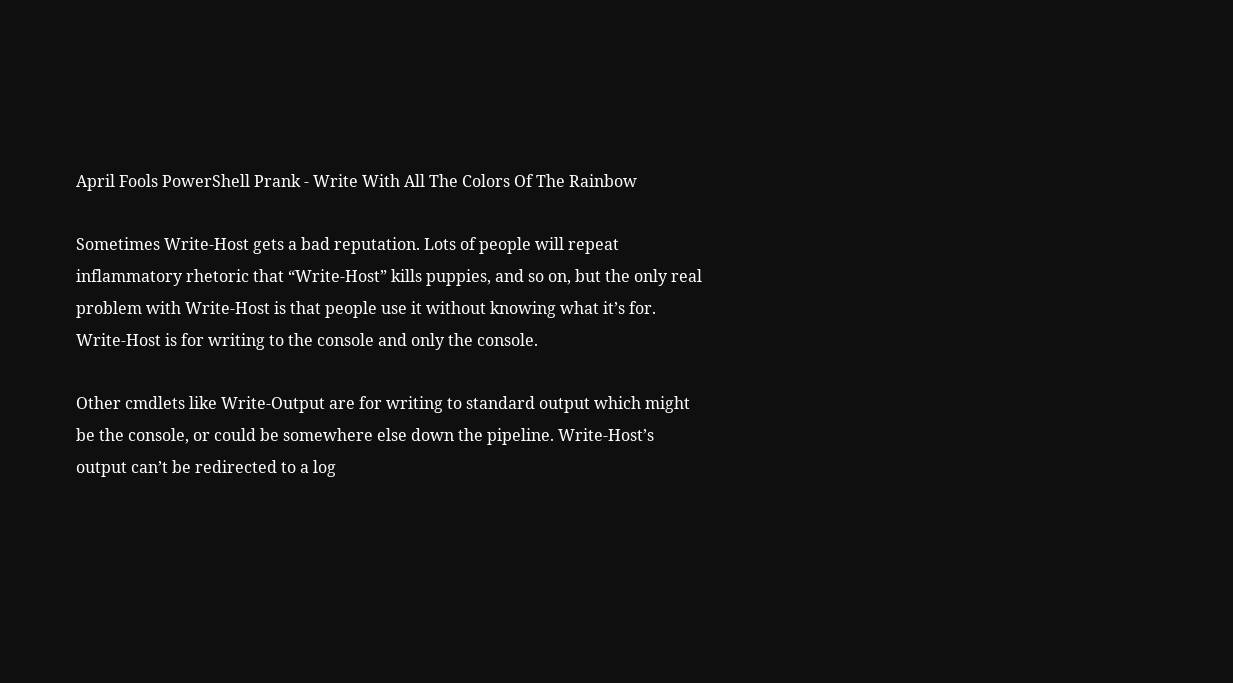April Fools PowerShell Prank - Write With All The Colors Of The Rainbow

Sometimes Write-Host gets a bad reputation. Lots of people will repeat inflammatory rhetoric that “Write-Host” kills puppies, and so on, but the only real problem with Write-Host is that people use it without knowing what it’s for. Write-Host is for writing to the console and only the console.

Other cmdlets like Write-Output are for writing to standard output which might be the console, or could be somewhere else down the pipeline. Write-Host’s output can’t be redirected to a log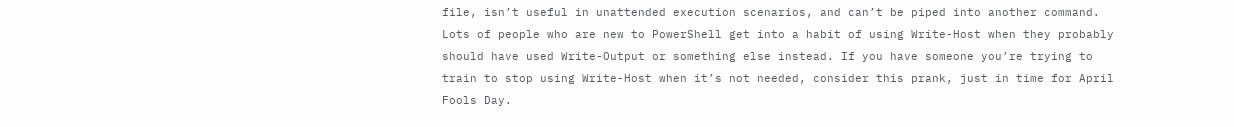file, isn’t useful in unattended execution scenarios, and can’t be piped into another command. Lots of people who are new to PowerShell get into a habit of using Write-Host when they probably should have used Write-Output or something else instead. If you have someone you’re trying to train to stop using Write-Host when it’s not needed, consider this prank, just in time for April Fools Day.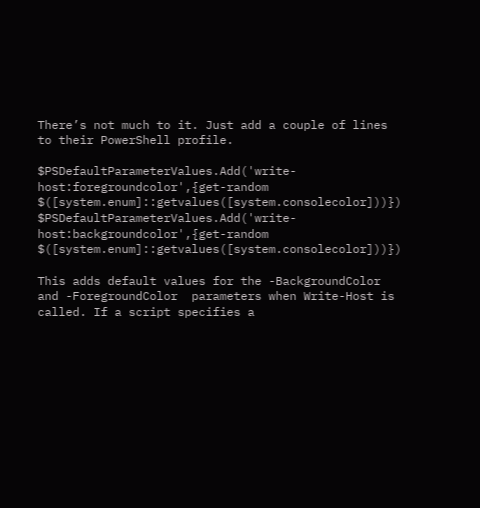There’s not much to it. Just add a couple of lines to their PowerShell profile.

$PSDefaultParameterValues.Add('write-host:foregroundcolor',{get-random $([system.enum]::getvalues([system.consolecolor]))})
$PSDefaultParameterValues.Add('write-host:backgroundcolor',{get-random $([system.enum]::getvalues([system.consolecolor]))})

This adds default values for the -BackgroundColor  and -ForegroundColor  parameters when Write-Host is called. If a script specifies a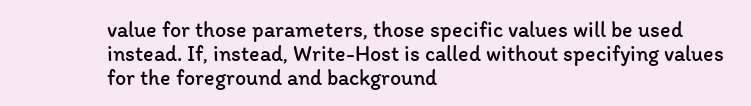value for those parameters, those specific values will be used instead. If, instead, Write-Host is called without specifying values for the foreground and background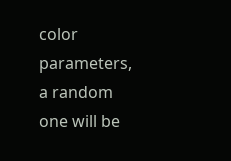color parameters, a random one will be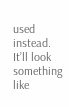used instead. It’ll look something like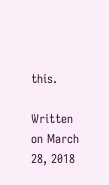this.

Written on March 28, 2018